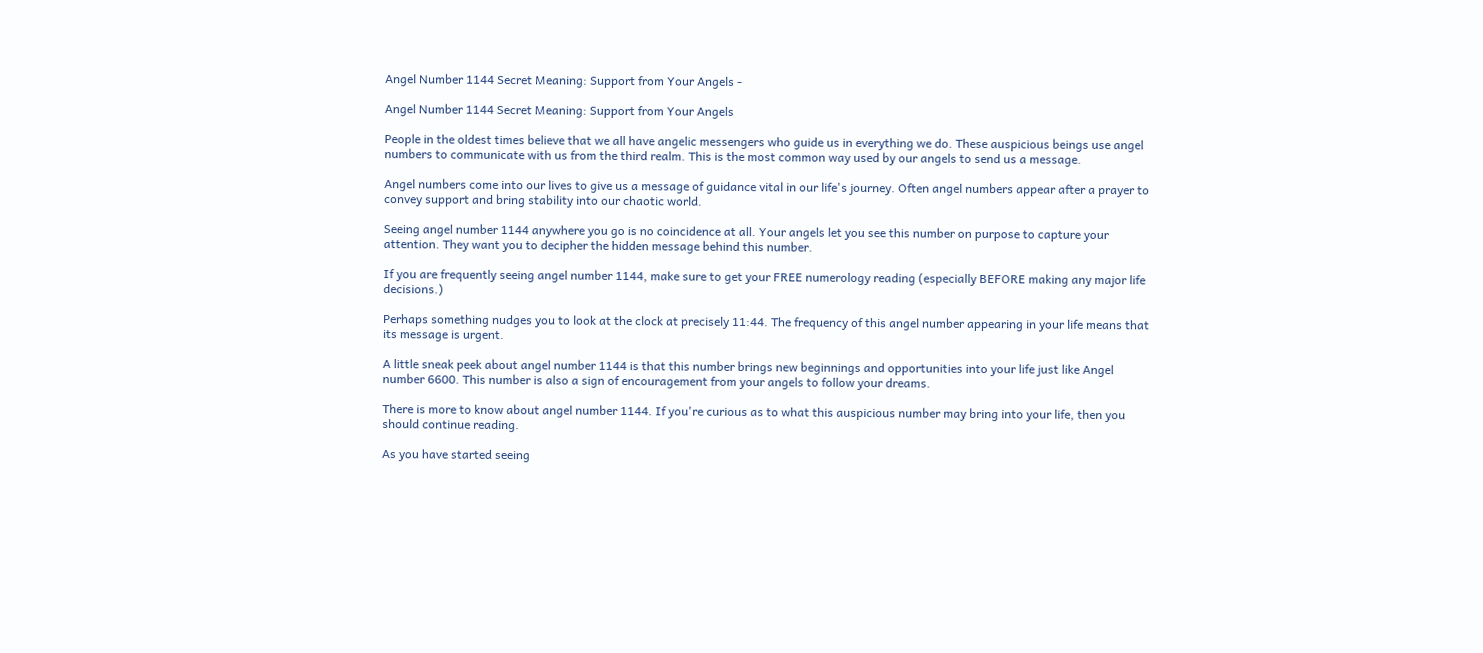Angel Number 1144 Secret Meaning: Support from Your Angels -

Angel Number 1144 Secret Meaning: Support from Your Angels

People in the oldest times believe that we all have angelic messengers who guide us in everything we do. These auspicious beings use angel numbers to communicate with us from the third realm. This is the most common way used by our angels to send us a message.

Angel numbers come into our lives to give us a message of guidance vital in our life's journey. Often angel numbers appear after a prayer to convey support and bring stability into our chaotic world.

Seeing angel number 1144 anywhere you go is no coincidence at all. Your angels let you see this number on purpose to capture your attention. They want you to decipher the hidden message behind this number.

If you are frequently seeing angel number 1144, make sure to get your FREE numerology reading (especially BEFORE making any major life decisions.)

Perhaps something nudges you to look at the clock at precisely 11:44. The frequency of this angel number appearing in your life means that its message is urgent.

A little sneak peek about angel number 1144 is that this number brings new beginnings and opportunities into your life just like Angel number 6600. This number is also a sign of encouragement from your angels to follow your dreams.

There is more to know about angel number 1144. If you're curious as to what this auspicious number may bring into your life, then you should continue reading.

As you have started seeing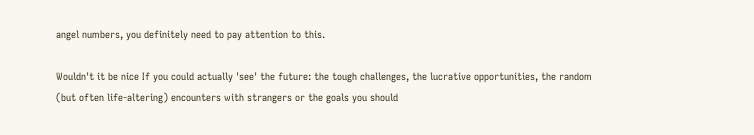angel numbers, you definitely need to pay attention to this.

Wouldn't it be nice If you could actually 'see' the future: the tough challenges, the lucrative opportunities, the random (but often life-altering) encounters with strangers or the goals you should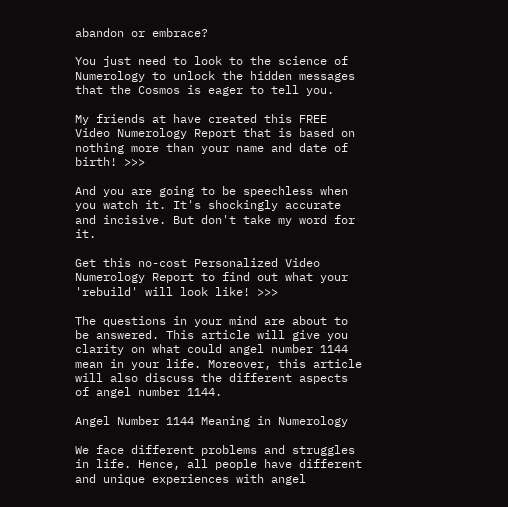abandon or embrace?

You just need to look to the science of Numerology to unlock the hidden messages that the Cosmos is eager to tell you.

My friends at have created this FREE Video Numerology Report that is based on nothing more than your name and date of birth! >>>

And you are going to be speechless when you watch it. It's shockingly accurate and incisive. But don't take my word for it.

Get this no-cost Personalized Video Numerology Report to find out what your 'rebuild' will look like! >>>

The questions in your mind are about to be answered. This article will give you clarity on what could angel number 1144 mean in your life. Moreover, this article will also discuss the different aspects of angel number 1144.

Angel Number 1144 Meaning in Numerology

We face different problems and struggles in life. Hence, all people have different and unique experiences with angel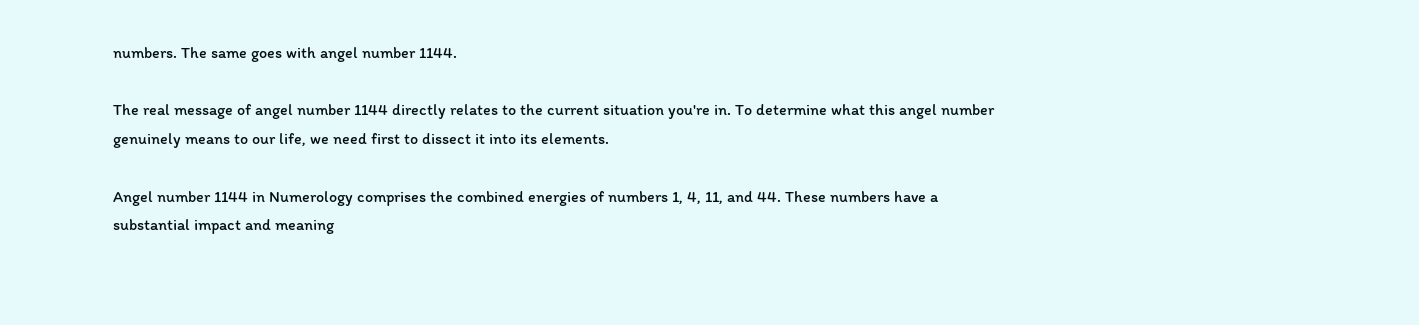numbers. The same goes with angel number 1144.

The real message of angel number 1144 directly relates to the current situation you're in. To determine what this angel number genuinely means to our life, we need first to dissect it into its elements.

Angel number 1144 in Numerology comprises the combined energies of numbers 1, 4, 11, and 44. These numbers have a substantial impact and meaning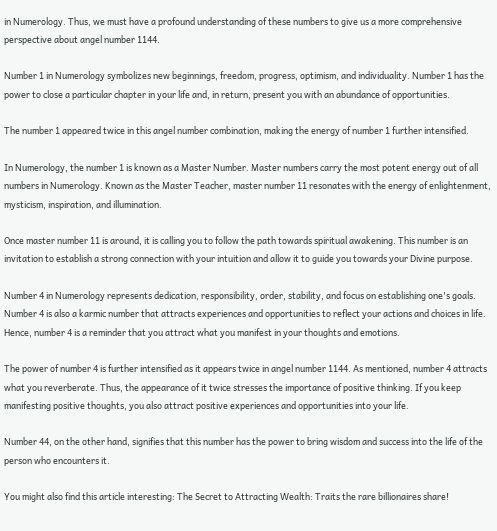in Numerology. Thus, we must have a profound understanding of these numbers to give us a more comprehensive perspective about angel number 1144.

Number 1 in Numerology symbolizes new beginnings, freedom, progress, optimism, and individuality. Number 1 has the power to close a particular chapter in your life and, in return, present you with an abundance of opportunities.

The number 1 appeared twice in this angel number combination, making the energy of number 1 further intensified.

In Numerology, the number 1 is known as a Master Number. Master numbers carry the most potent energy out of all numbers in Numerology. Known as the Master Teacher, master number 11 resonates with the energy of enlightenment, mysticism, inspiration, and illumination.

Once master number 11 is around, it is calling you to follow the path towards spiritual awakening. This number is an invitation to establish a strong connection with your intuition and allow it to guide you towards your Divine purpose.

Number 4 in Numerology represents dedication, responsibility, order, stability, and focus on establishing one's goals. Number 4 is also a karmic number that attracts experiences and opportunities to reflect your actions and choices in life. Hence, number 4 is a reminder that you attract what you manifest in your thoughts and emotions.

The power of number 4 is further intensified as it appears twice in angel number 1144. As mentioned, number 4 attracts what you reverberate. Thus, the appearance of it twice stresses the importance of positive thinking. If you keep manifesting positive thoughts, you also attract positive experiences and opportunities into your life.

Number 44, on the other hand, signifies that this number has the power to bring wisdom and success into the life of the person who encounters it.

You might also find this article interesting: The Secret to Attracting Wealth: Traits the rare billionaires share!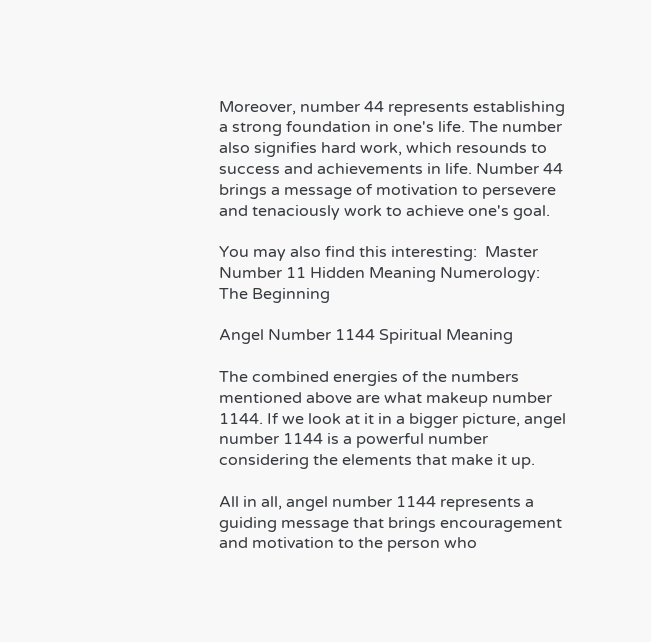Moreover, number 44 represents establishing a strong foundation in one's life. The number also signifies hard work, which resounds to success and achievements in life. Number 44 brings a message of motivation to persevere and tenaciously work to achieve one's goal.

You may also find this interesting:  Master Number 11 Hidden Meaning Numerology: The Beginning

Angel Number 1144 Spiritual Meaning

The combined energies of the numbers mentioned above are what makeup number 1144. If we look at it in a bigger picture, angel number 1144 is a powerful number considering the elements that make it up.

All in all, angel number 1144 represents a guiding message that brings encouragement and motivation to the person who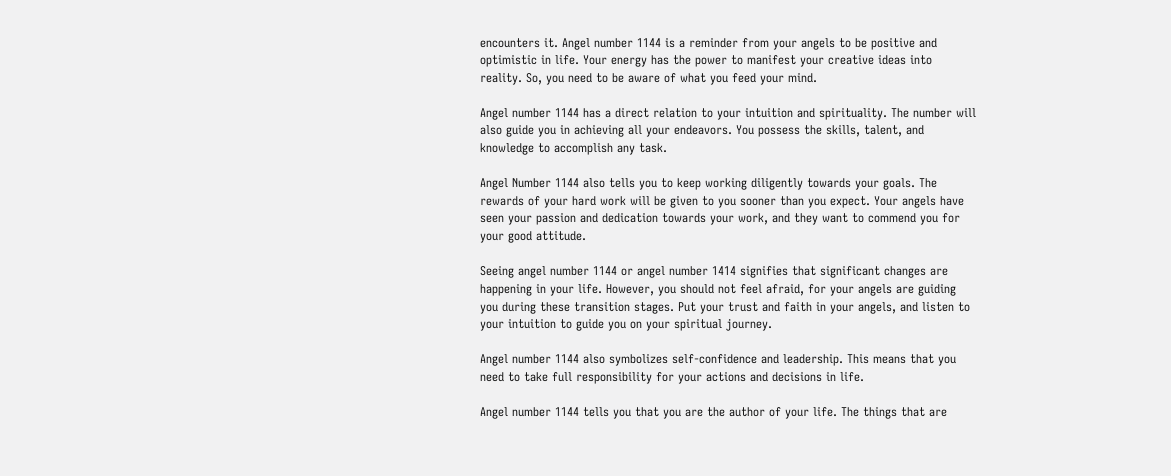encounters it. Angel number 1144 is a reminder from your angels to be positive and optimistic in life. Your energy has the power to manifest your creative ideas into reality. So, you need to be aware of what you feed your mind.

Angel number 1144 has a direct relation to your intuition and spirituality. The number will also guide you in achieving all your endeavors. You possess the skills, talent, and knowledge to accomplish any task.

Angel Number 1144 also tells you to keep working diligently towards your goals. The rewards of your hard work will be given to you sooner than you expect. Your angels have seen your passion and dedication towards your work, and they want to commend you for your good attitude.

Seeing angel number 1144 or angel number 1414 signifies that significant changes are happening in your life. However, you should not feel afraid, for your angels are guiding you during these transition stages. Put your trust and faith in your angels, and listen to your intuition to guide you on your spiritual journey.

Angel number 1144 also symbolizes self-confidence and leadership. This means that you need to take full responsibility for your actions and decisions in life.

Angel number 1144 tells you that you are the author of your life. The things that are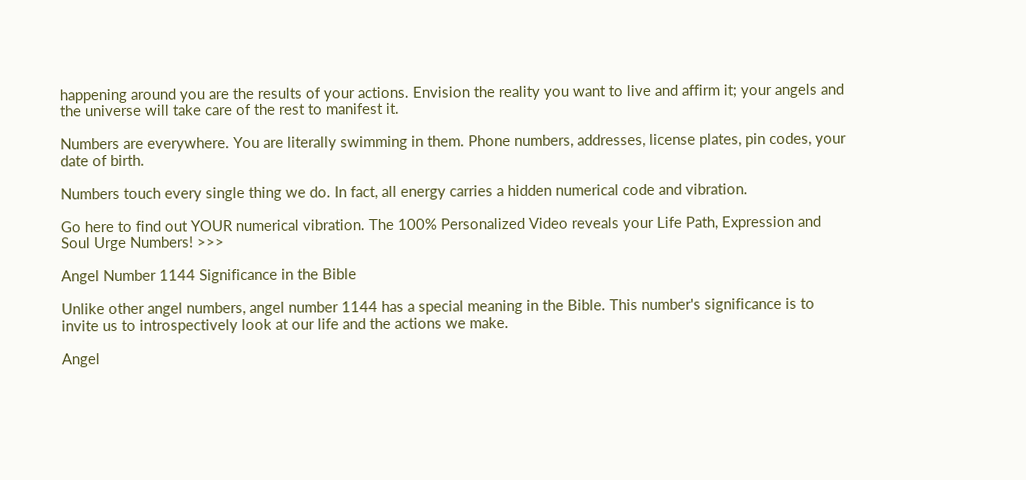happening around you are the results of your actions. Envision the reality you want to live and affirm it; your angels and the universe will take care of the rest to manifest it.

Numbers are everywhere. You are literally swimming in them. Phone numbers, addresses, license plates, pin codes, your date of birth.

Numbers touch every single thing we do. In fact, all energy carries a hidden numerical code and vibration.

Go here to find out YOUR numerical vibration. The 100% Personalized Video reveals your Life Path, Expression and Soul Urge Numbers! >>>

Angel Number 1144 Significance in the Bible

Unlike other angel numbers, angel number 1144 has a special meaning in the Bible. This number's significance is to invite us to introspectively look at our life and the actions we make.

Angel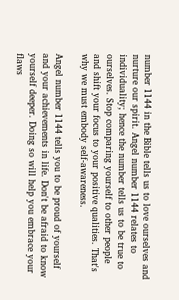number 1144 in the Bible tells us to love ourselves and nurture our spirit. Angel number 1144 relates to individuality; hence the number tells us to be true to ourselves. Stop comparing yourself to other people and shift your focus to your positive qualities. That's why we must embody self-awareness.

Angel number 1144 tells you to be proud of yourself and your achievements in life. Don't be afraid to know yourself deeper. Doing so will help you embrace your flaws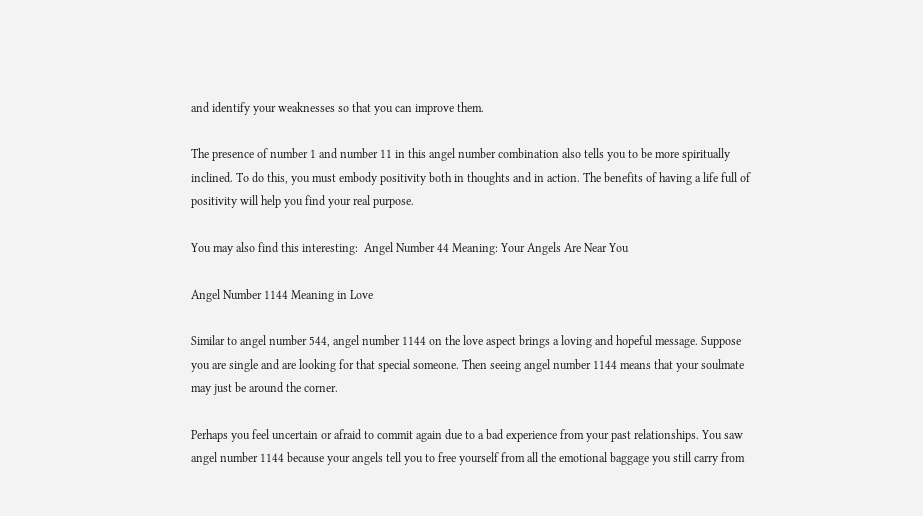and identify your weaknesses so that you can improve them.

The presence of number 1 and number 11 in this angel number combination also tells you to be more spiritually inclined. To do this, you must embody positivity both in thoughts and in action. The benefits of having a life full of positivity will help you find your real purpose.

You may also find this interesting:  Angel Number 44 Meaning: Your Angels Are Near You

Angel Number 1144 Meaning in Love

Similar to angel number 544, angel number 1144 on the love aspect brings a loving and hopeful message. Suppose you are single and are looking for that special someone. Then seeing angel number 1144 means that your soulmate may just be around the corner.

Perhaps you feel uncertain or afraid to commit again due to a bad experience from your past relationships. You saw angel number 1144 because your angels tell you to free yourself from all the emotional baggage you still carry from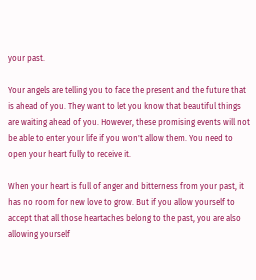your past.

Your angels are telling you to face the present and the future that is ahead of you. They want to let you know that beautiful things are waiting ahead of you. However, these promising events will not be able to enter your life if you won't allow them. You need to open your heart fully to receive it.

When your heart is full of anger and bitterness from your past, it has no room for new love to grow. But if you allow yourself to accept that all those heartaches belong to the past, you are also allowing yourself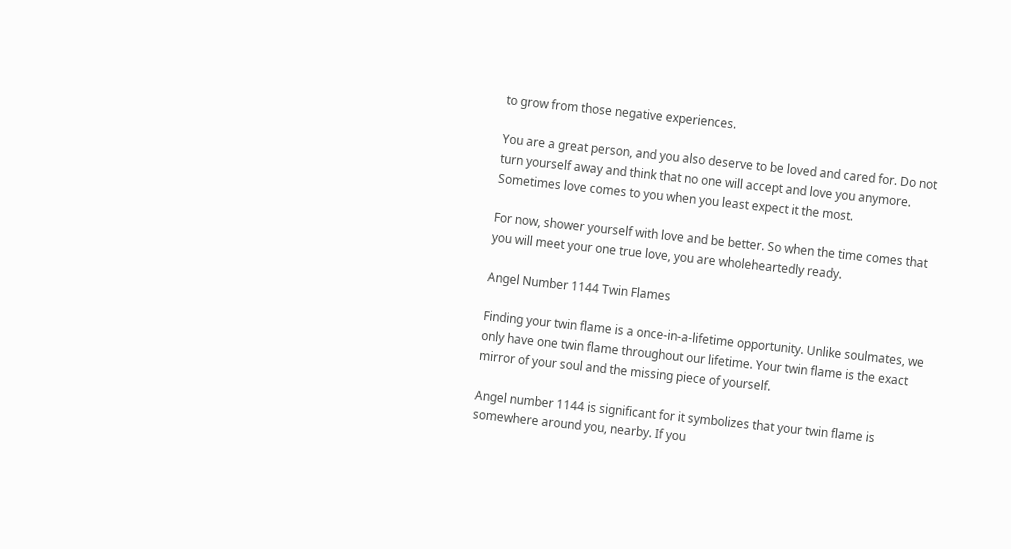to grow from those negative experiences.

You are a great person, and you also deserve to be loved and cared for. Do not turn yourself away and think that no one will accept and love you anymore. Sometimes love comes to you when you least expect it the most.

For now, shower yourself with love and be better. So when the time comes that you will meet your one true love, you are wholeheartedly ready.

Angel Number 1144 Twin Flames

Finding your twin flame is a once-in-a-lifetime opportunity. Unlike soulmates, we only have one twin flame throughout our lifetime. Your twin flame is the exact mirror of your soul and the missing piece of yourself.

Angel number 1144 is significant for it symbolizes that your twin flame is somewhere around you, nearby. If you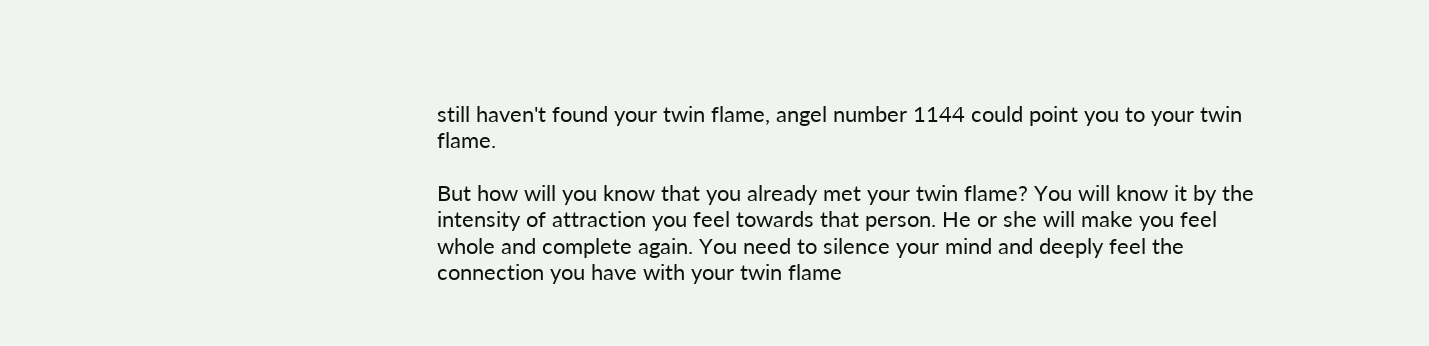still haven't found your twin flame, angel number 1144 could point you to your twin flame.

But how will you know that you already met your twin flame? You will know it by the intensity of attraction you feel towards that person. He or she will make you feel whole and complete again. You need to silence your mind and deeply feel the connection you have with your twin flame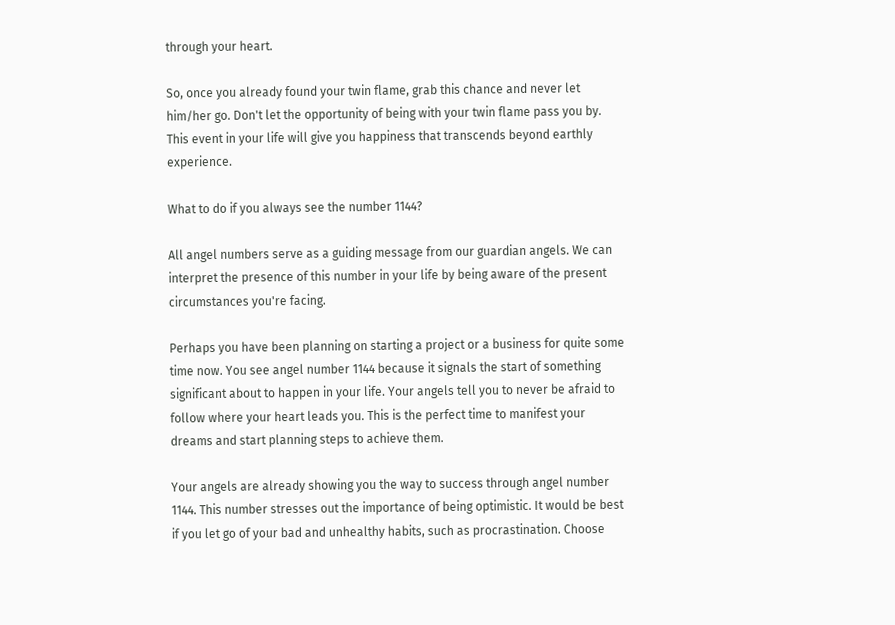through your heart.

So, once you already found your twin flame, grab this chance and never let him/her go. Don't let the opportunity of being with your twin flame pass you by. This event in your life will give you happiness that transcends beyond earthly experience.

What to do if you always see the number 1144?

All angel numbers serve as a guiding message from our guardian angels. We can interpret the presence of this number in your life by being aware of the present circumstances you're facing.

Perhaps you have been planning on starting a project or a business for quite some time now. You see angel number 1144 because it signals the start of something significant about to happen in your life. Your angels tell you to never be afraid to follow where your heart leads you. This is the perfect time to manifest your dreams and start planning steps to achieve them.

Your angels are already showing you the way to success through angel number 1144. This number stresses out the importance of being optimistic. It would be best if you let go of your bad and unhealthy habits, such as procrastination. Choose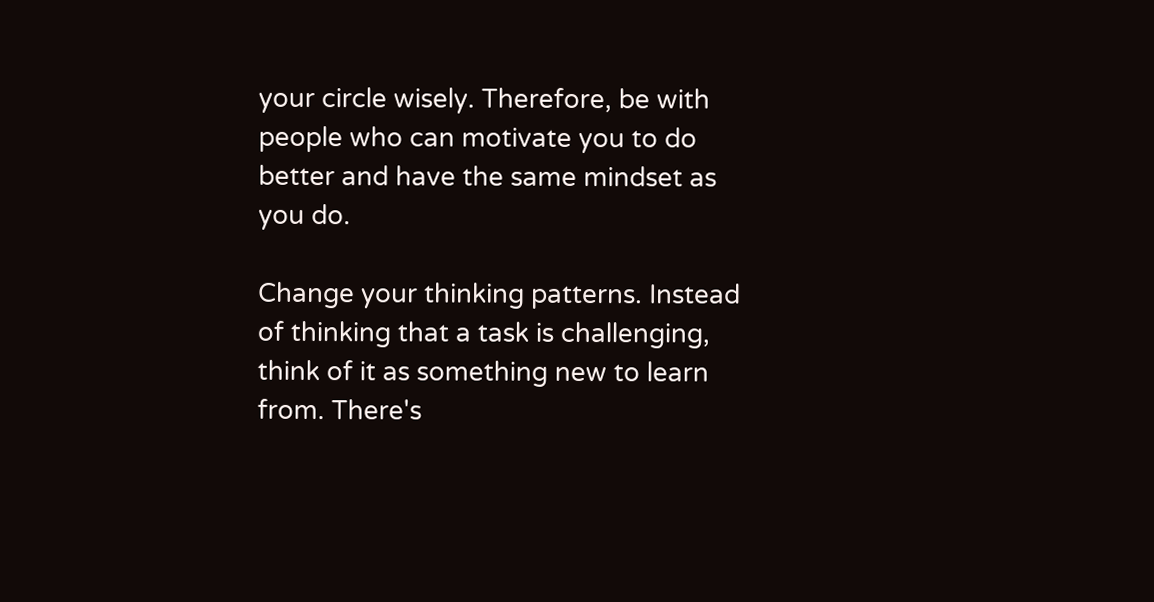your circle wisely. Therefore, be with people who can motivate you to do better and have the same mindset as you do.

Change your thinking patterns. Instead of thinking that a task is challenging, think of it as something new to learn from. There's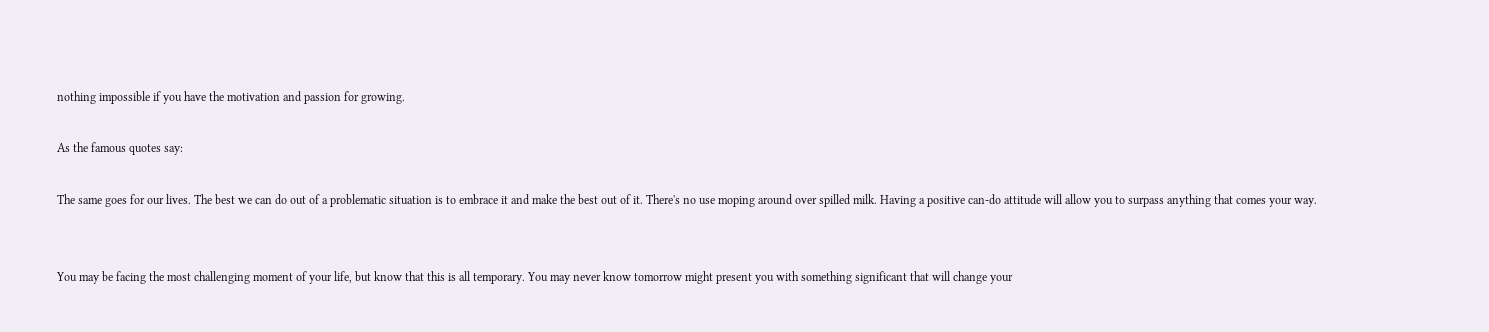nothing impossible if you have the motivation and passion for growing.

As the famous quotes say:

The same goes for our lives. The best we can do out of a problematic situation is to embrace it and make the best out of it. There's no use moping around over spilled milk. Having a positive can-do attitude will allow you to surpass anything that comes your way.


You may be facing the most challenging moment of your life, but know that this is all temporary. You may never know tomorrow might present you with something significant that will change your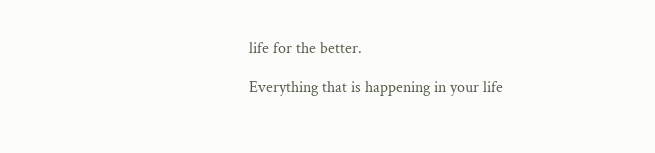life for the better.

Everything that is happening in your life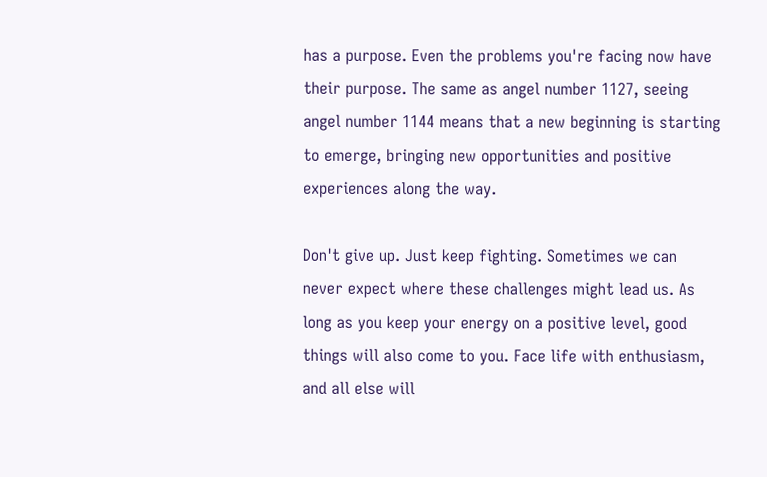has a purpose. Even the problems you're facing now have their purpose. The same as angel number 1127, seeing angel number 1144 means that a new beginning is starting to emerge, bringing new opportunities and positive experiences along the way.

Don't give up. Just keep fighting. Sometimes we can never expect where these challenges might lead us. As long as you keep your energy on a positive level, good things will also come to you. Face life with enthusiasm, and all else will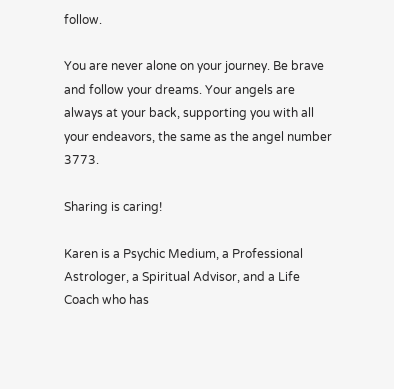follow.

You are never alone on your journey. Be brave and follow your dreams. Your angels are always at your back, supporting you with all your endeavors, the same as the angel number 3773.

Sharing is caring!

Karen is a Psychic Medium, a Professional Astrologer, a Spiritual Advisor, and a Life Coach who has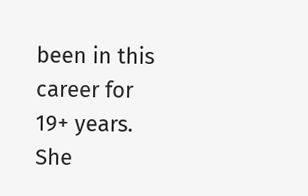been in this career for 19+ years. She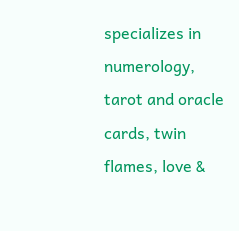specializes in numerology, tarot and oracle cards, twin flames, love &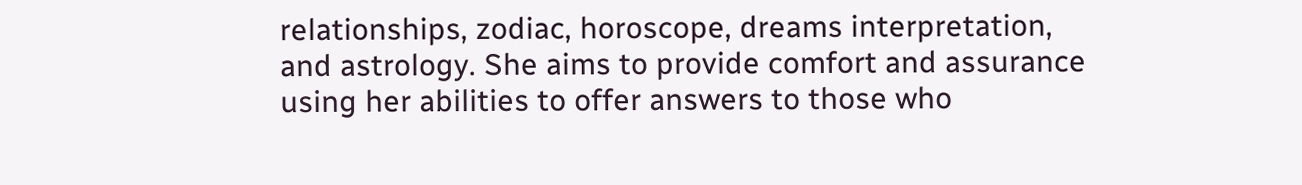relationships, zodiac, horoscope, dreams interpretation, and astrology. She aims to provide comfort and assurance using her abilities to offer answers to those who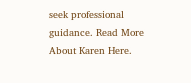seek professional guidance. Read More About Karen Here.